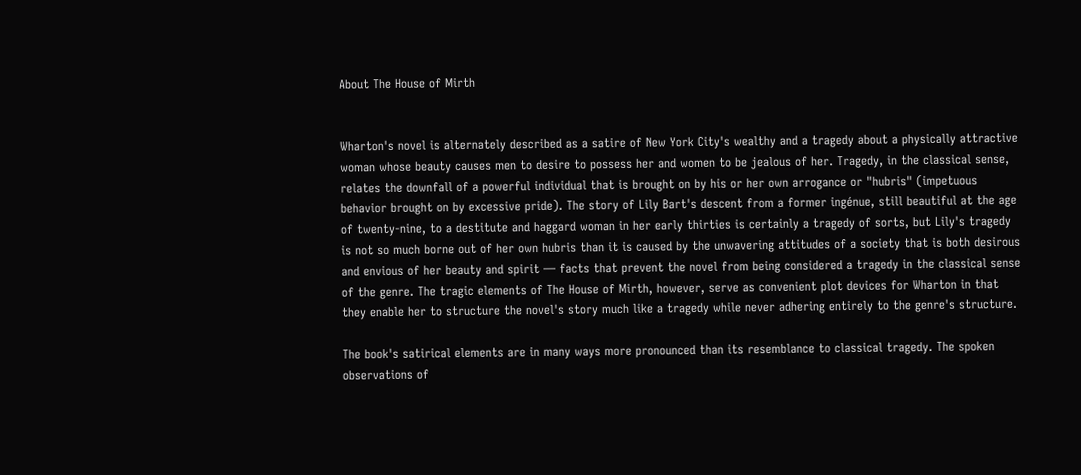About The House of Mirth


Wharton's novel is alternately described as a satire of New York City's wealthy and a tragedy about a physically attractive woman whose beauty causes men to desire to possess her and women to be jealous of her. Tragedy, in the classical sense, relates the downfall of a powerful individual that is brought on by his or her own arrogance or "hubris" (impetuous behavior brought on by excessive pride). The story of Lily Bart's descent from a former ingénue, still beautiful at the age of twenty-nine, to a destitute and haggard woman in her early thirties is certainly a tragedy of sorts, but Lily's tragedy is not so much borne out of her own hubris than it is caused by the unwavering attitudes of a society that is both desirous and envious of her beauty and spirit — facts that prevent the novel from being considered a tragedy in the classical sense of the genre. The tragic elements of The House of Mirth, however, serve as convenient plot devices for Wharton in that they enable her to structure the novel's story much like a tragedy while never adhering entirely to the genre's structure.

The book's satirical elements are in many ways more pronounced than its resemblance to classical tragedy. The spoken observations of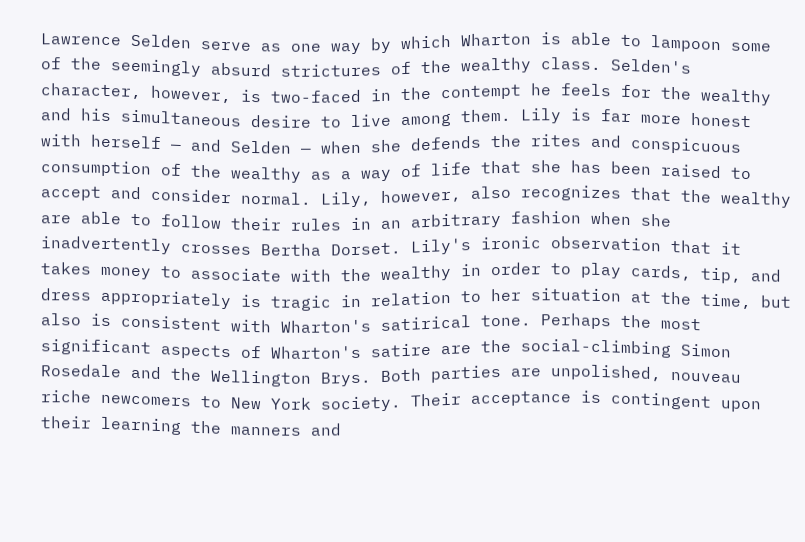Lawrence Selden serve as one way by which Wharton is able to lampoon some of the seemingly absurd strictures of the wealthy class. Selden's character, however, is two-faced in the contempt he feels for the wealthy and his simultaneous desire to live among them. Lily is far more honest with herself — and Selden — when she defends the rites and conspicuous consumption of the wealthy as a way of life that she has been raised to accept and consider normal. Lily, however, also recognizes that the wealthy are able to follow their rules in an arbitrary fashion when she inadvertently crosses Bertha Dorset. Lily's ironic observation that it takes money to associate with the wealthy in order to play cards, tip, and dress appropriately is tragic in relation to her situation at the time, but also is consistent with Wharton's satirical tone. Perhaps the most significant aspects of Wharton's satire are the social-climbing Simon Rosedale and the Wellington Brys. Both parties are unpolished, nouveau riche newcomers to New York society. Their acceptance is contingent upon their learning the manners and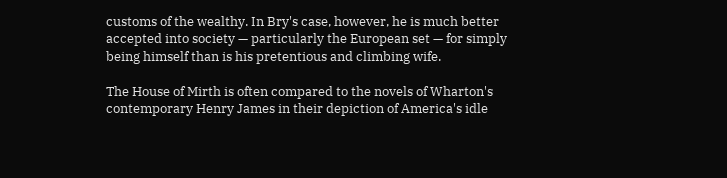customs of the wealthy. In Bry's case, however, he is much better accepted into society — particularly the European set — for simply being himself than is his pretentious and climbing wife.

The House of Mirth is often compared to the novels of Wharton's contemporary Henry James in their depiction of America's idle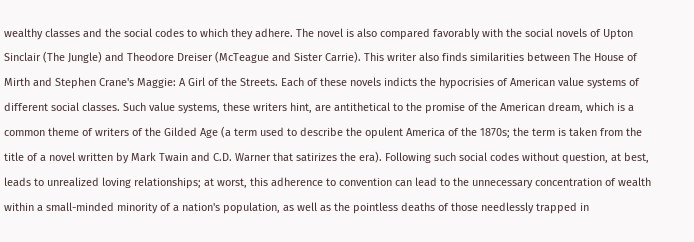wealthy classes and the social codes to which they adhere. The novel is also compared favorably with the social novels of Upton Sinclair (The Jungle) and Theodore Dreiser (McTeague and Sister Carrie). This writer also finds similarities between The House of Mirth and Stephen Crane's Maggie: A Girl of the Streets. Each of these novels indicts the hypocrisies of American value systems of different social classes. Such value systems, these writers hint, are antithetical to the promise of the American dream, which is a common theme of writers of the Gilded Age (a term used to describe the opulent America of the 1870s; the term is taken from the title of a novel written by Mark Twain and C.D. Warner that satirizes the era). Following such social codes without question, at best, leads to unrealized loving relationships; at worst, this adherence to convention can lead to the unnecessary concentration of wealth within a small-minded minority of a nation's population, as well as the pointless deaths of those needlessly trapped in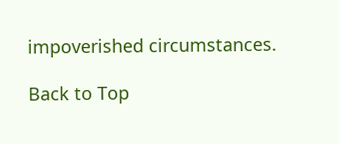impoverished circumstances.

Back to Top